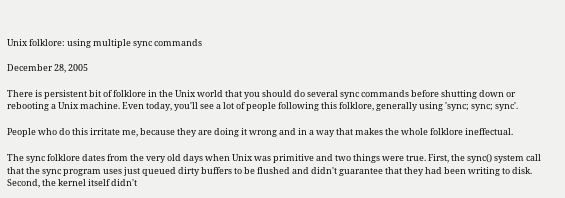Unix folklore: using multiple sync commands

December 28, 2005

There is persistent bit of folklore in the Unix world that you should do several sync commands before shutting down or rebooting a Unix machine. Even today, you'll see a lot of people following this folklore, generally using 'sync; sync; sync'.

People who do this irritate me, because they are doing it wrong and in a way that makes the whole folklore ineffectual.

The sync folklore dates from the very old days when Unix was primitive and two things were true. First, the sync() system call that the sync program uses just queued dirty buffers to be flushed and didn't guarantee that they had been writing to disk. Second, the kernel itself didn't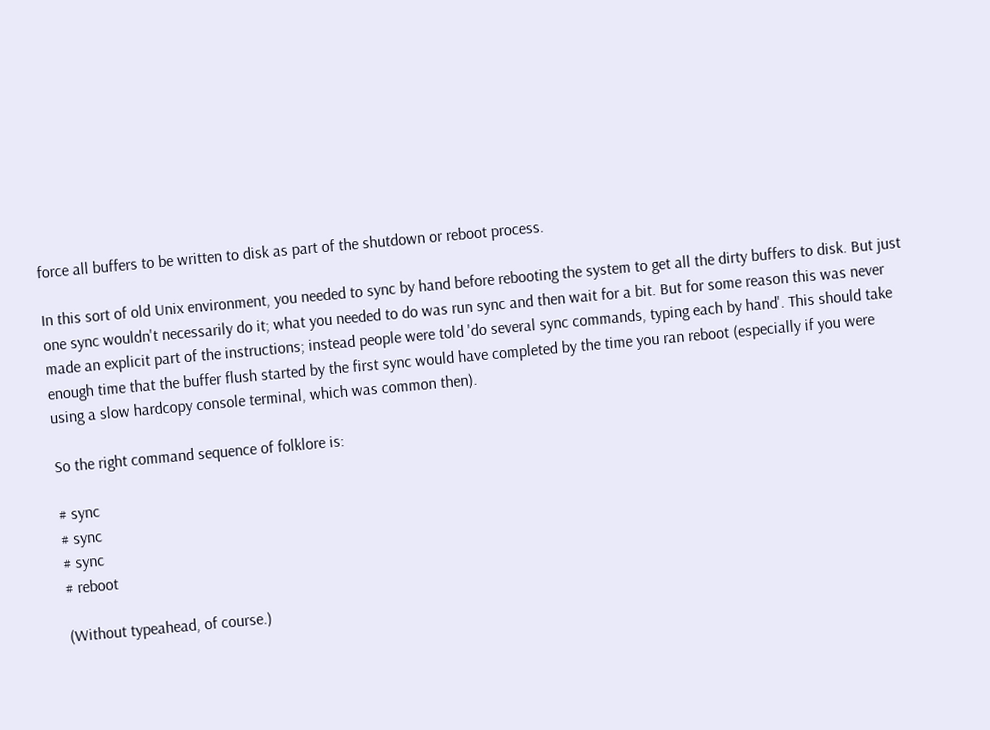force all buffers to be written to disk as part of the shutdown or reboot process.

In this sort of old Unix environment, you needed to sync by hand before rebooting the system to get all the dirty buffers to disk. But just one sync wouldn't necessarily do it; what you needed to do was run sync and then wait for a bit. But for some reason this was never made an explicit part of the instructions; instead people were told 'do several sync commands, typing each by hand'. This should take enough time that the buffer flush started by the first sync would have completed by the time you ran reboot (especially if you were using a slow hardcopy console terminal, which was common then).

So the right command sequence of folklore is:

# sync
# sync
# sync
# reboot

(Without typeahead, of course.)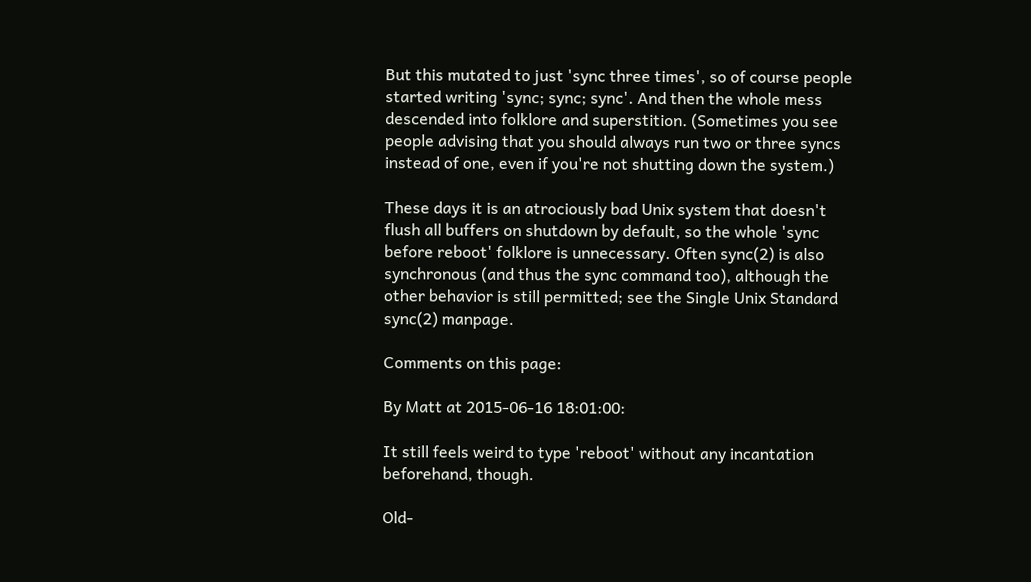But this mutated to just 'sync three times', so of course people started writing 'sync; sync; sync'. And then the whole mess descended into folklore and superstition. (Sometimes you see people advising that you should always run two or three syncs instead of one, even if you're not shutting down the system.)

These days it is an atrociously bad Unix system that doesn't flush all buffers on shutdown by default, so the whole 'sync before reboot' folklore is unnecessary. Often sync(2) is also synchronous (and thus the sync command too), although the other behavior is still permitted; see the Single Unix Standard sync(2) manpage.

Comments on this page:

By Matt at 2015-06-16 18:01:00:

It still feels weird to type 'reboot' without any incantation beforehand, though.

Old-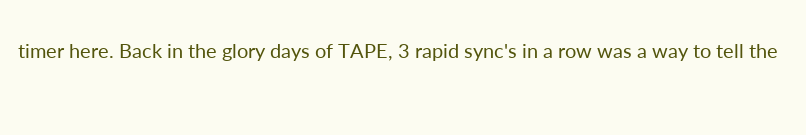timer here. Back in the glory days of TAPE, 3 rapid sync's in a row was a way to tell the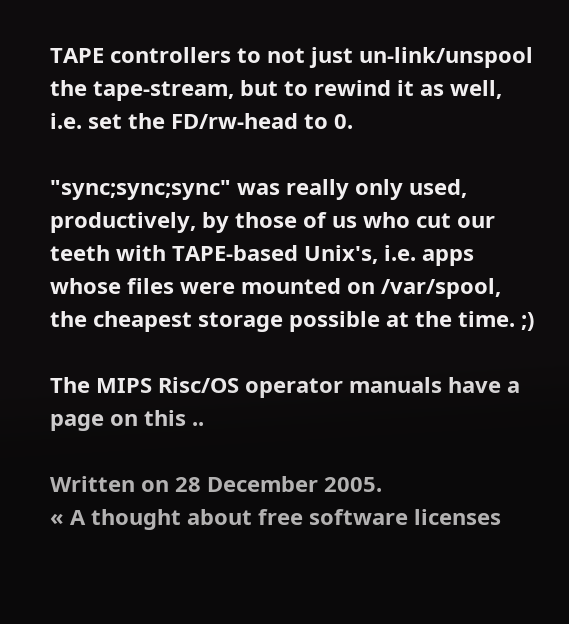TAPE controllers to not just un-link/unspool the tape-stream, but to rewind it as well, i.e. set the FD/rw-head to 0.

"sync;sync;sync" was really only used, productively, by those of us who cut our teeth with TAPE-based Unix's, i.e. apps whose files were mounted on /var/spool, the cheapest storage possible at the time. ;)

The MIPS Risc/OS operator manuals have a page on this ..

Written on 28 December 2005.
« A thought about free software licenses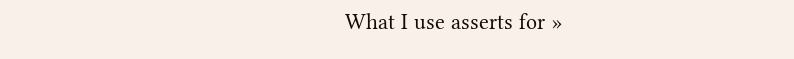What I use asserts for »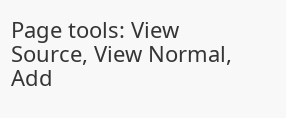Page tools: View Source, View Normal, Add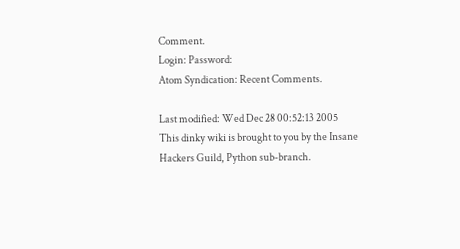Comment.
Login: Password:
Atom Syndication: Recent Comments.

Last modified: Wed Dec 28 00:52:13 2005
This dinky wiki is brought to you by the Insane Hackers Guild, Python sub-branch.